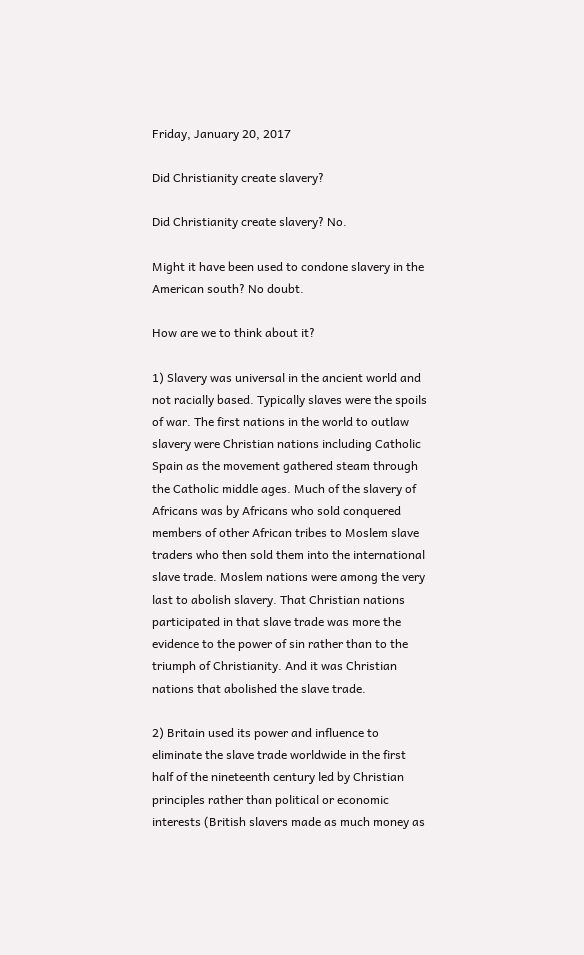Friday, January 20, 2017

Did Christianity create slavery?

Did Christianity create slavery? No.

Might it have been used to condone slavery in the American south? No doubt.

How are we to think about it?

1) Slavery was universal in the ancient world and not racially based. Typically slaves were the spoils of war. The first nations in the world to outlaw slavery were Christian nations including Catholic Spain as the movement gathered steam through the Catholic middle ages. Much of the slavery of Africans was by Africans who sold conquered members of other African tribes to Moslem slave traders who then sold them into the international slave trade. Moslem nations were among the very last to abolish slavery. That Christian nations participated in that slave trade was more the evidence to the power of sin rather than to the triumph of Christianity. And it was Christian nations that abolished the slave trade.

2) Britain used its power and influence to eliminate the slave trade worldwide in the first half of the nineteenth century led by Christian principles rather than political or economic interests (British slavers made as much money as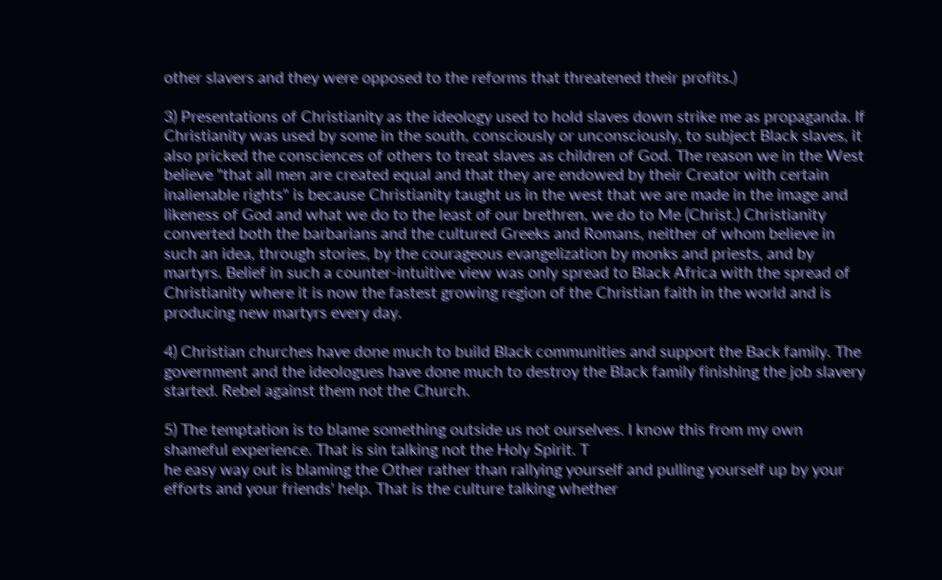other slavers and they were opposed to the reforms that threatened their profits.)

3) Presentations of Christianity as the ideology used to hold slaves down strike me as propaganda. If Christianity was used by some in the south, consciously or unconsciously, to subject Black slaves, it also pricked the consciences of others to treat slaves as children of God. The reason we in the West believe "that all men are created equal and that they are endowed by their Creator with certain inalienable rights" is because Christianity taught us in the west that we are made in the image and likeness of God and what we do to the least of our brethren, we do to Me (Christ.) Christianity converted both the barbarians and the cultured Greeks and Romans, neither of whom believe in such an idea, through stories, by the courageous evangelization by monks and priests, and by martyrs. Belief in such a counter-intuitive view was only spread to Black Africa with the spread of Christianity where it is now the fastest growing region of the Christian faith in the world and is producing new martyrs every day.

4) Christian churches have done much to build Black communities and support the Back family. The government and the ideologues have done much to destroy the Black family finishing the job slavery started. Rebel against them not the Church.

5) The temptation is to blame something outside us not ourselves. I know this from my own shameful experience. That is sin talking not the Holy Spirit. T
he easy way out is blaming the Other rather than rallying yourself and pulling yourself up by your efforts and your friends' help. That is the culture talking whether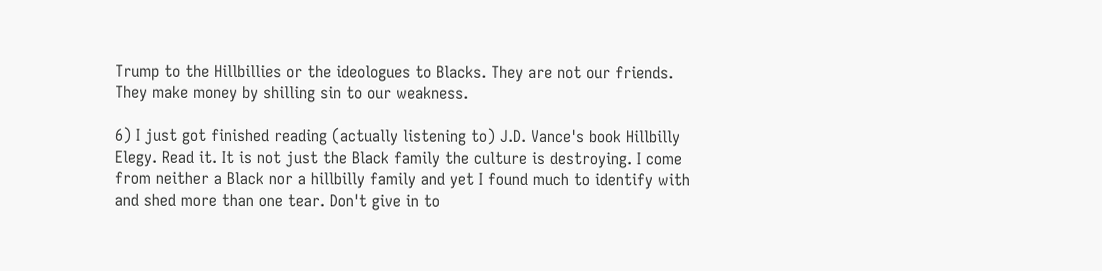Trump to the Hillbillies or the ideologues to Blacks. They are not our friends. They make money by shilling sin to our weakness.

6) I just got finished reading (actually listening to) J.D. Vance's book Hillbilly Elegy. Read it. It is not just the Black family the culture is destroying. I come from neither a Black nor a hillbilly family and yet I found much to identify with and shed more than one tear. Don't give in to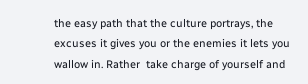the easy path that the culture portrays, the excuses it gives you or the enemies it lets you wallow in. Rather  take charge of yourself and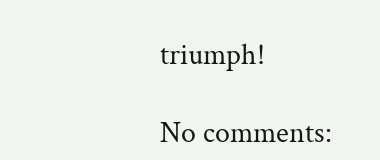triumph!

No comments: